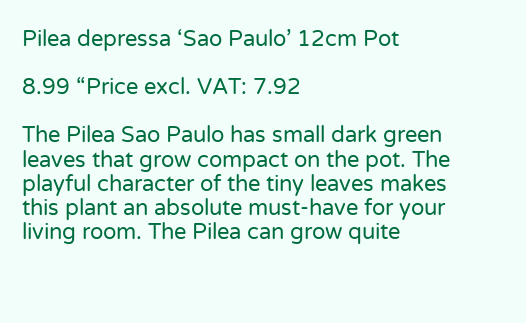Pilea depressa ‘Sao Paulo’ 12cm Pot

8.99 “Price excl. VAT: 7.92

The Pilea Sao Paulo has small dark green leaves that grow compact on the pot. The playful character of the tiny leaves makes this plant an absolute must-have for your living room. The Pilea can grow quite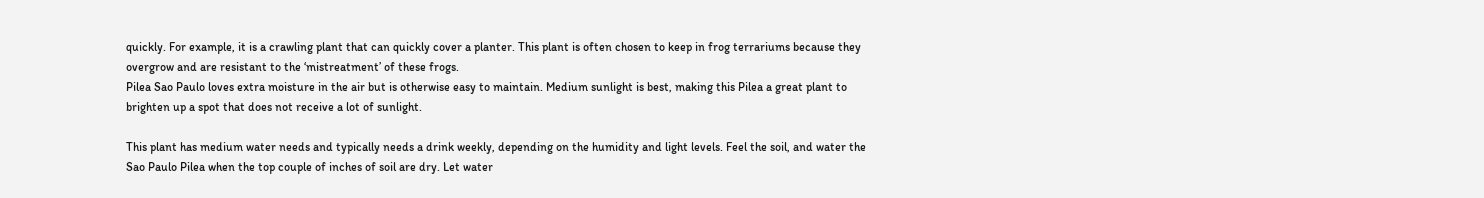quickly. For example, it is a crawling plant that can quickly cover a planter. This plant is often chosen to keep in frog terrariums because they overgrow and are resistant to the ‘mistreatment’ of these frogs.
Pilea Sao Paulo loves extra moisture in the air but is otherwise easy to maintain. Medium sunlight is best, making this Pilea a great plant to brighten up a spot that does not receive a lot of sunlight.

This plant has medium water needs and typically needs a drink weekly, depending on the humidity and light levels. Feel the soil, and water the Sao Paulo Pilea when the top couple of inches of soil are dry. Let water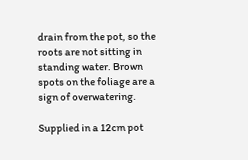drain from the pot, so the roots are not sitting in standing water. Brown spots on the foliage are a sign of overwatering.

Supplied in a 12cm pot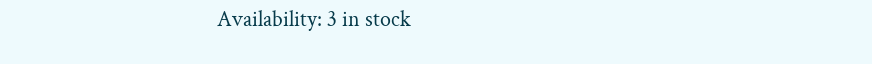Availability: 3 in stock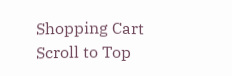Shopping Cart
Scroll to Top